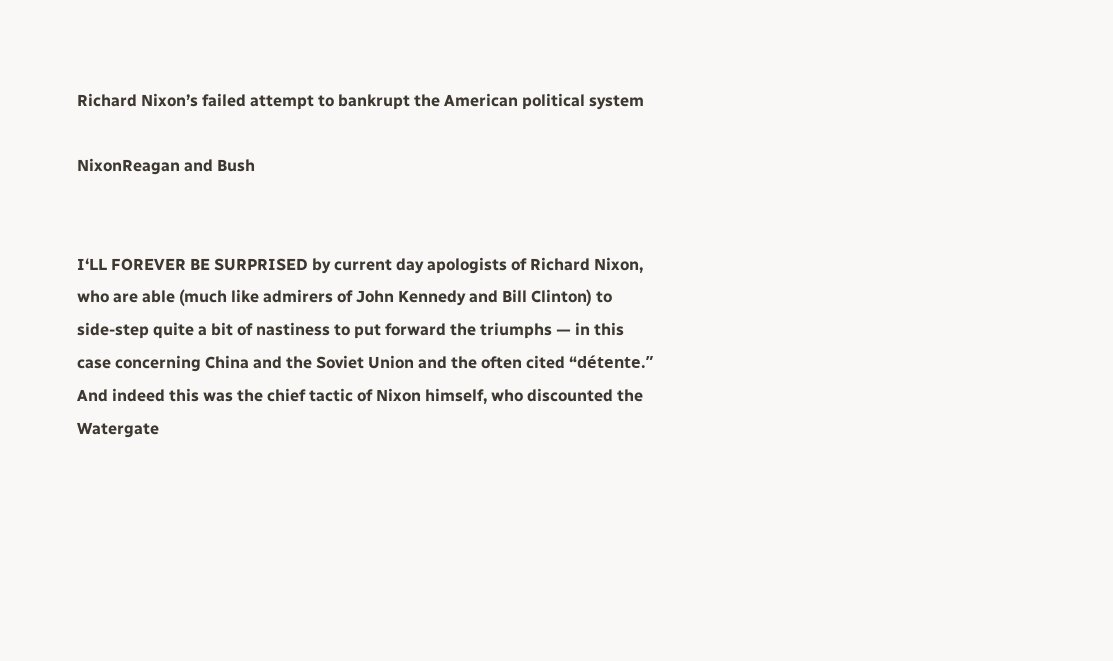Richard Nixon’s failed attempt to bankrupt the American political system

NixonReagan and Bush


I‘LL FOREVER BE SURPRISED by current day apologists of Richard Nixon, who are able (much like admirers of John Kennedy and Bill Clinton) to side-step quite a bit of nastiness to put forward the triumphs — in this case concerning China and the Soviet Union and the often cited “détente.” And indeed this was the chief tactic of Nixon himself, who discounted the Watergate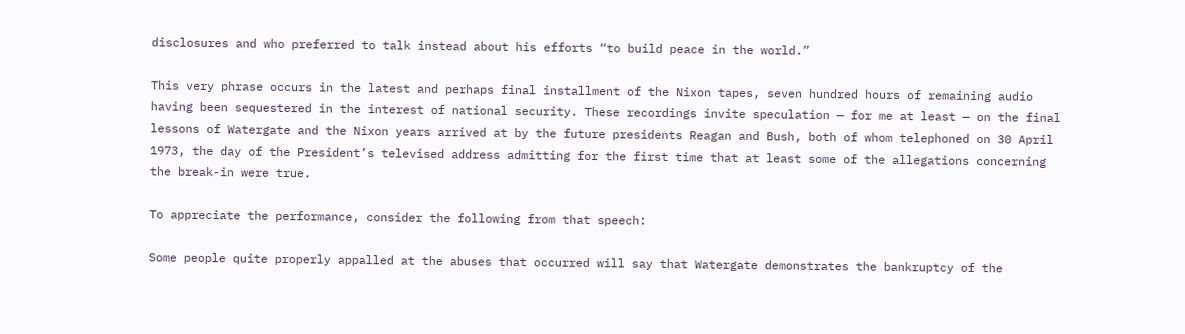disclosures and who preferred to talk instead about his efforts “to build peace in the world.”

This very phrase occurs in the latest and perhaps final installment of the Nixon tapes, seven hundred hours of remaining audio having been sequestered in the interest of national security. These recordings invite speculation — for me at least — on the final lessons of Watergate and the Nixon years arrived at by the future presidents Reagan and Bush, both of whom telephoned on 30 April 1973, the day of the President’s televised address admitting for the first time that at least some of the allegations concerning the break-in were true.

To appreciate the performance, consider the following from that speech:

Some people quite properly appalled at the abuses that occurred will say that Watergate demonstrates the bankruptcy of the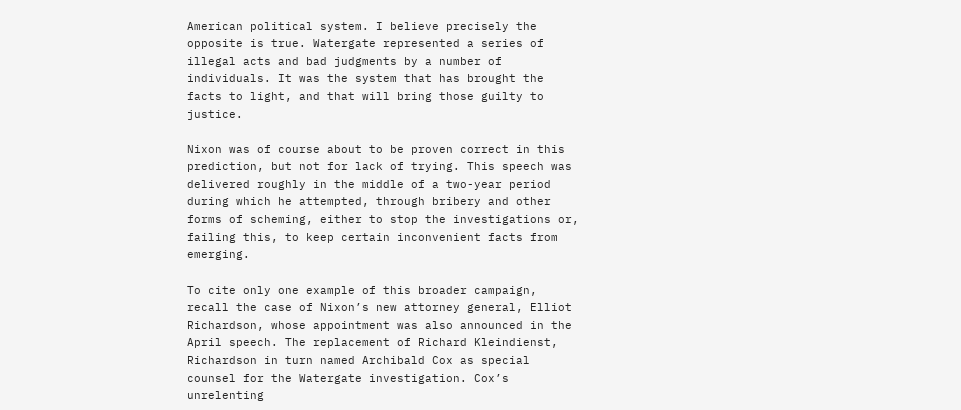American political system. I believe precisely the opposite is true. Watergate represented a series of illegal acts and bad judgments by a number of individuals. It was the system that has brought the facts to light, and that will bring those guilty to justice.

Nixon was of course about to be proven correct in this prediction, but not for lack of trying. This speech was delivered roughly in the middle of a two-year period during which he attempted, through bribery and other forms of scheming, either to stop the investigations or, failing this, to keep certain inconvenient facts from emerging.

To cite only one example of this broader campaign, recall the case of Nixon’s new attorney general, Elliot Richardson, whose appointment was also announced in the April speech. The replacement of Richard Kleindienst, Richardson in turn named Archibald Cox as special counsel for the Watergate investigation. Cox’s unrelenting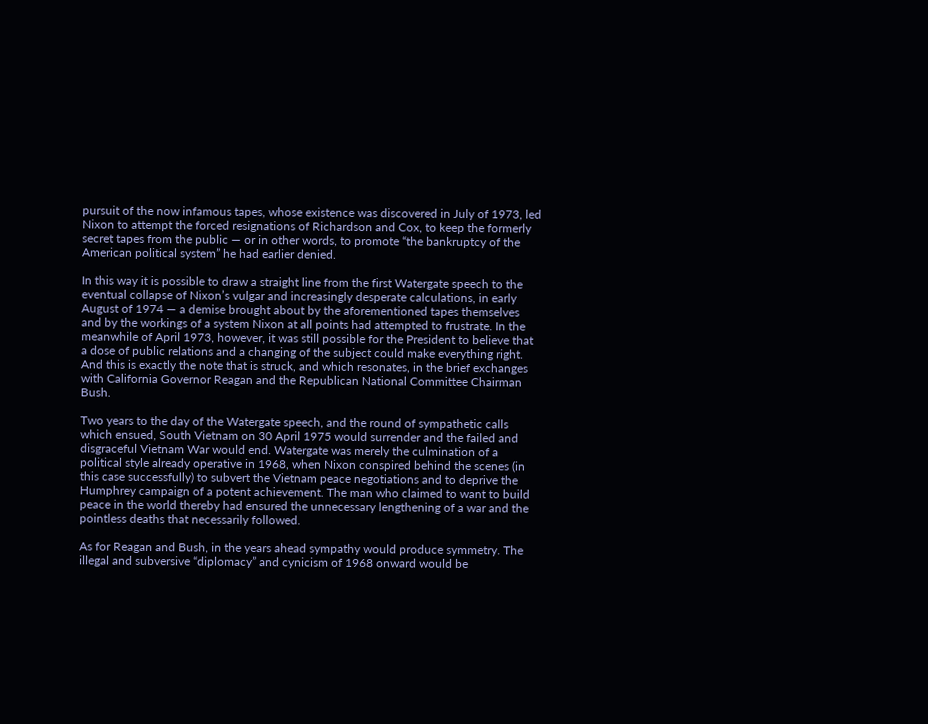pursuit of the now infamous tapes, whose existence was discovered in July of 1973, led Nixon to attempt the forced resignations of Richardson and Cox, to keep the formerly secret tapes from the public — or in other words, to promote “the bankruptcy of the American political system” he had earlier denied.

In this way it is possible to draw a straight line from the first Watergate speech to the eventual collapse of Nixon’s vulgar and increasingly desperate calculations, in early August of 1974 — a demise brought about by the aforementioned tapes themselves and by the workings of a system Nixon at all points had attempted to frustrate. In the meanwhile of April 1973, however, it was still possible for the President to believe that a dose of public relations and a changing of the subject could make everything right. And this is exactly the note that is struck, and which resonates, in the brief exchanges with California Governor Reagan and the Republican National Committee Chairman Bush.

Two years to the day of the Watergate speech, and the round of sympathetic calls which ensued, South Vietnam on 30 April 1975 would surrender and the failed and disgraceful Vietnam War would end. Watergate was merely the culmination of a political style already operative in 1968, when Nixon conspired behind the scenes (in this case successfully) to subvert the Vietnam peace negotiations and to deprive the Humphrey campaign of a potent achievement. The man who claimed to want to build peace in the world thereby had ensured the unnecessary lengthening of a war and the pointless deaths that necessarily followed.

As for Reagan and Bush, in the years ahead sympathy would produce symmetry. The illegal and subversive “diplomacy” and cynicism of 1968 onward would be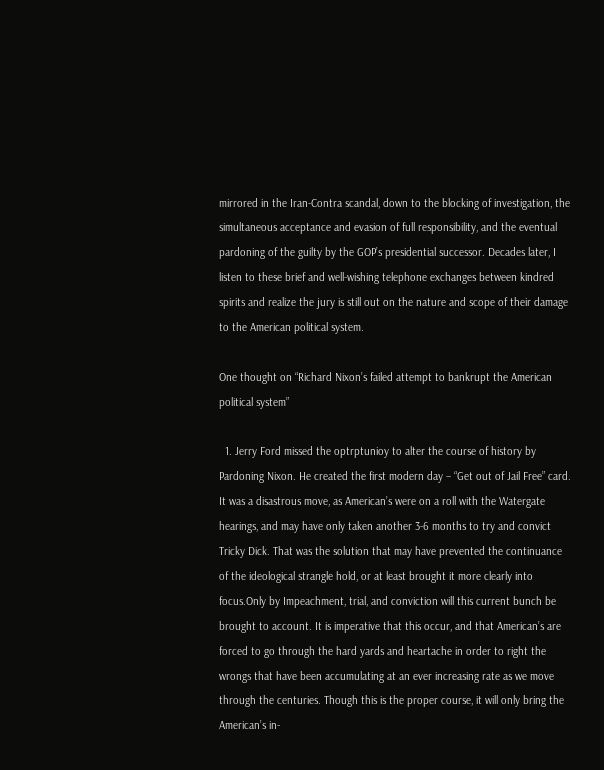mirrored in the Iran-Contra scandal, down to the blocking of investigation, the simultaneous acceptance and evasion of full responsibility, and the eventual pardoning of the guilty by the GOP’s presidential successor. Decades later, I listen to these brief and well-wishing telephone exchanges between kindred spirits and realize the jury is still out on the nature and scope of their damage to the American political system.

One thought on “Richard Nixon’s failed attempt to bankrupt the American political system”

  1. Jerry Ford missed the optrptunioy to alter the course of history by Pardoning Nixon. He created the first modern day – “Get out of Jail Free” card. It was a disastrous move, as American’s were on a roll with the Watergate hearings, and may have only taken another 3-6 months to try and convict Tricky Dick. That was the solution that may have prevented the continuance of the ideological strangle hold, or at least brought it more clearly into focus.Only by Impeachment, trial, and conviction will this current bunch be brought to account. It is imperative that this occur, and that American’s are forced to go through the hard yards and heartache in order to right the wrongs that have been accumulating at an ever increasing rate as we move through the centuries. Though this is the proper course, it will only bring the American’s in-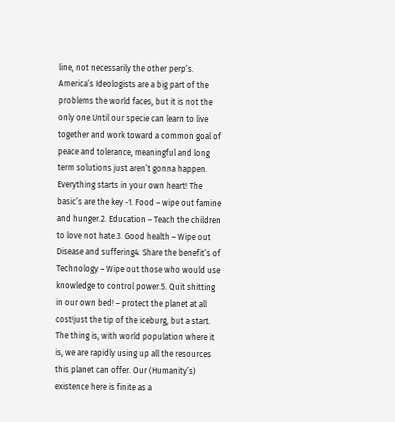line, not necessarily the other perp’s. America’s Ideologists are a big part of the problems the world faces, but it is not the only one.Until our specie can learn to live together and work toward a common goal of peace and tolerance, meaningful and long term solutions just aren’t gonna happen. Everything starts in your own heart! The basic’s are the key -1. Food – wipe out famine and hunger.2. Education – Teach the children to love not hate.3. Good health – Wipe out Disease and suffering4. Share the benefit’s of Technology – Wipe out those who would use knowledge to control power.5. Quit shitting in our own bed! – protect the planet at all cost!just the tip of the iceburg, but a start. The thing is, with world population where it is, we are rapidly using up all the resources this planet can offer. Our (Humanity’s) existence here is finite as a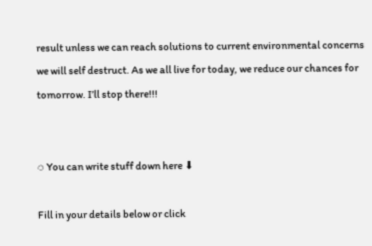result unless we can reach solutions to current environmental concerns we will self destruct. As we all live for today, we reduce our chances for tomorrow. I’ll stop there!!!


◌ You can write stuff down here ⬇

Fill in your details below or click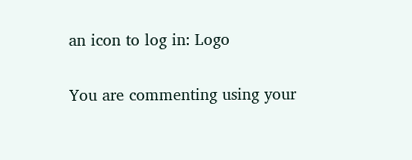an icon to log in: Logo

You are commenting using your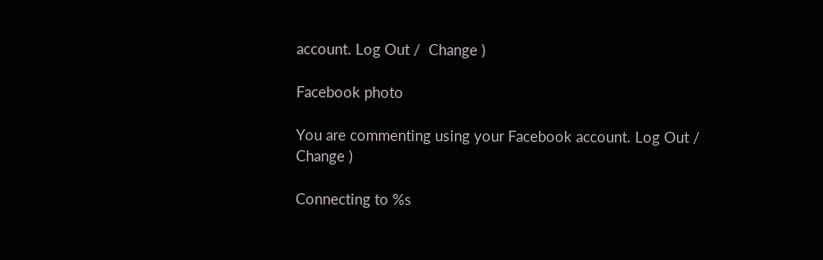account. Log Out /  Change )

Facebook photo

You are commenting using your Facebook account. Log Out /  Change )

Connecting to %s